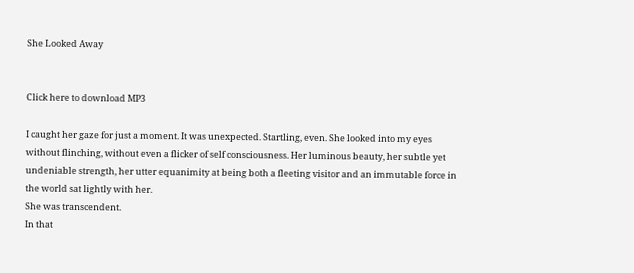She Looked Away


Click here to download MP3

I caught her gaze for just a moment. It was unexpected. Startling, even. She looked into my eyes without flinching, without even a flicker of self consciousness. Her luminous beauty, her subtle yet undeniable strength, her utter equanimity at being both a fleeting visitor and an immutable force in the world sat lightly with her.
She was transcendent.
In that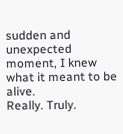sudden and unexpected moment, I knew what it meant to be alive.
Really. Truly.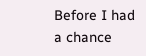Before I had a chance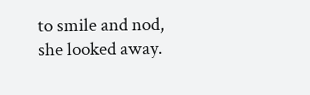to smile and nod, she looked away.